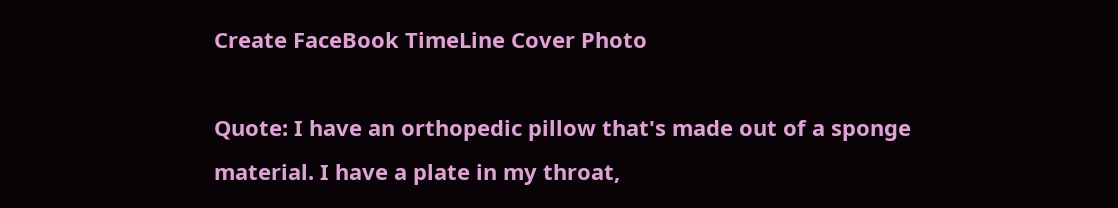Create FaceBook TimeLine Cover Photo

Quote: I have an orthopedic pillow that's made out of a sponge material. I have a plate in my throat,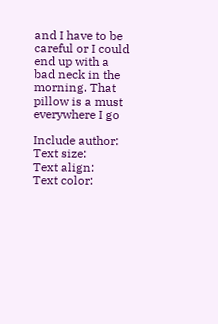and I have to be careful or I could end up with a bad neck in the morning. That pillow is a must everywhere I go

Include author:
Text size:
Text align:
Text color: